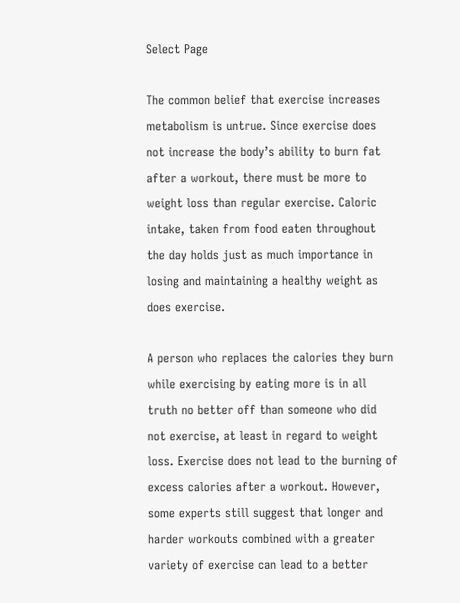Select Page

The common belief that exercise increases metabolism is untrue. Since exercise does not increase the body’s ability to burn fat after a workout, there must be more to weight loss than regular exercise. Caloric intake, taken from food eaten throughout the day holds just as much importance in losing and maintaining a healthy weight as does exercise.

A person who replaces the calories they burn while exercising by eating more is in all truth no better off than someone who did not exercise, at least in regard to weight loss. Exercise does not lead to the burning of excess calories after a workout. However, some experts still suggest that longer and harder workouts combined with a greater variety of exercise can lead to a better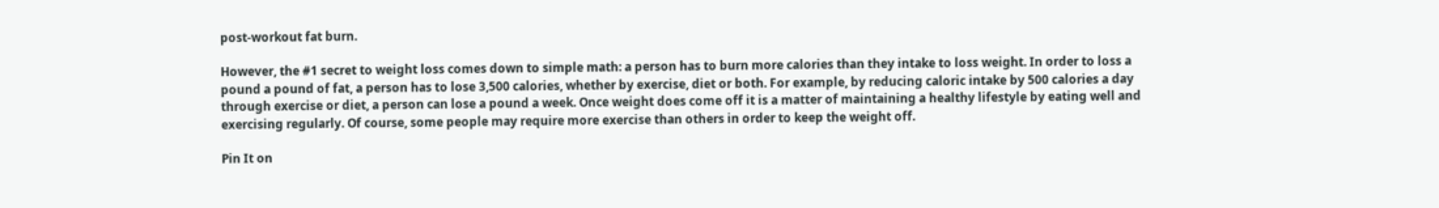post-workout fat burn.

However, the #1 secret to weight loss comes down to simple math: a person has to burn more calories than they intake to loss weight. In order to loss a pound a pound of fat, a person has to lose 3,500 calories, whether by exercise, diet or both. For example, by reducing caloric intake by 500 calories a day through exercise or diet, a person can lose a pound a week. Once weight does come off it is a matter of maintaining a healthy lifestyle by eating well and exercising regularly. Of course, some people may require more exercise than others in order to keep the weight off.

Pin It on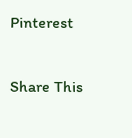Pinterest

Share This